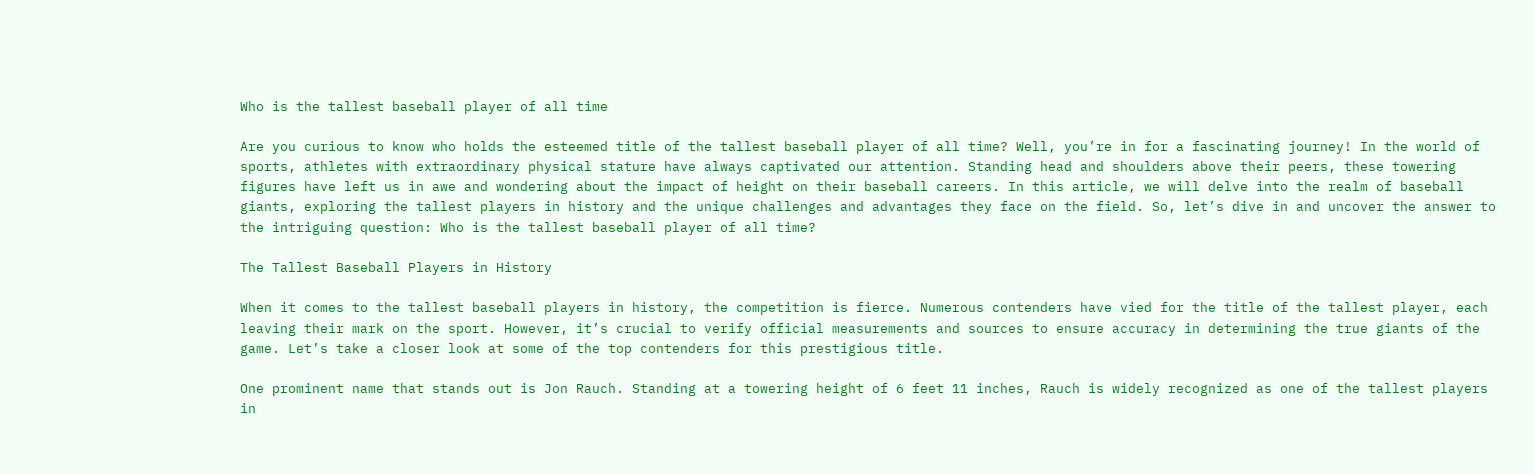Who is the tallest baseball player of all time

Are you curious to know who holds the esteemed title of the tallest baseball player of all time? Well, you’re in for a fascinating journey! In the world of sports, athletes with extraordinary physical stature have always captivated our attention. Standing head and shoulders above their peers, these towering figures have left us in awe and wondering about the impact of height on their baseball careers. In this article, we will delve into the realm of baseball giants, exploring the tallest players in history and the unique challenges and advantages they face on the field. So, let’s dive in and uncover the answer to the intriguing question: Who is the tallest baseball player of all time?

The Tallest Baseball Players in History

When it comes to the tallest baseball players in history, the competition is fierce. Numerous contenders have vied for the title of the tallest player, each leaving their mark on the sport. However, it’s crucial to verify official measurements and sources to ensure accuracy in determining the true giants of the game. Let’s take a closer look at some of the top contenders for this prestigious title.

One prominent name that stands out is Jon Rauch. Standing at a towering height of 6 feet 11 inches, Rauch is widely recognized as one of the tallest players in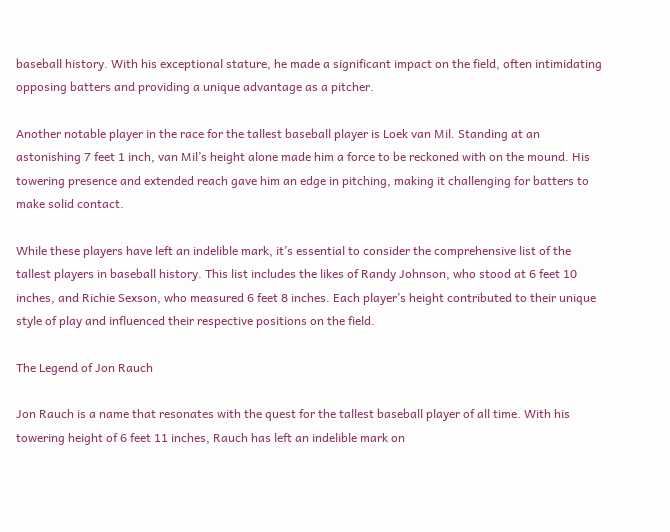baseball history. With his exceptional stature, he made a significant impact on the field, often intimidating opposing batters and providing a unique advantage as a pitcher.

Another notable player in the race for the tallest baseball player is Loek van Mil. Standing at an astonishing 7 feet 1 inch, van Mil’s height alone made him a force to be reckoned with on the mound. His towering presence and extended reach gave him an edge in pitching, making it challenging for batters to make solid contact.

While these players have left an indelible mark, it’s essential to consider the comprehensive list of the tallest players in baseball history. This list includes the likes of Randy Johnson, who stood at 6 feet 10 inches, and Richie Sexson, who measured 6 feet 8 inches. Each player’s height contributed to their unique style of play and influenced their respective positions on the field.

The Legend of Jon Rauch

Jon Rauch is a name that resonates with the quest for the tallest baseball player of all time. With his towering height of 6 feet 11 inches, Rauch has left an indelible mark on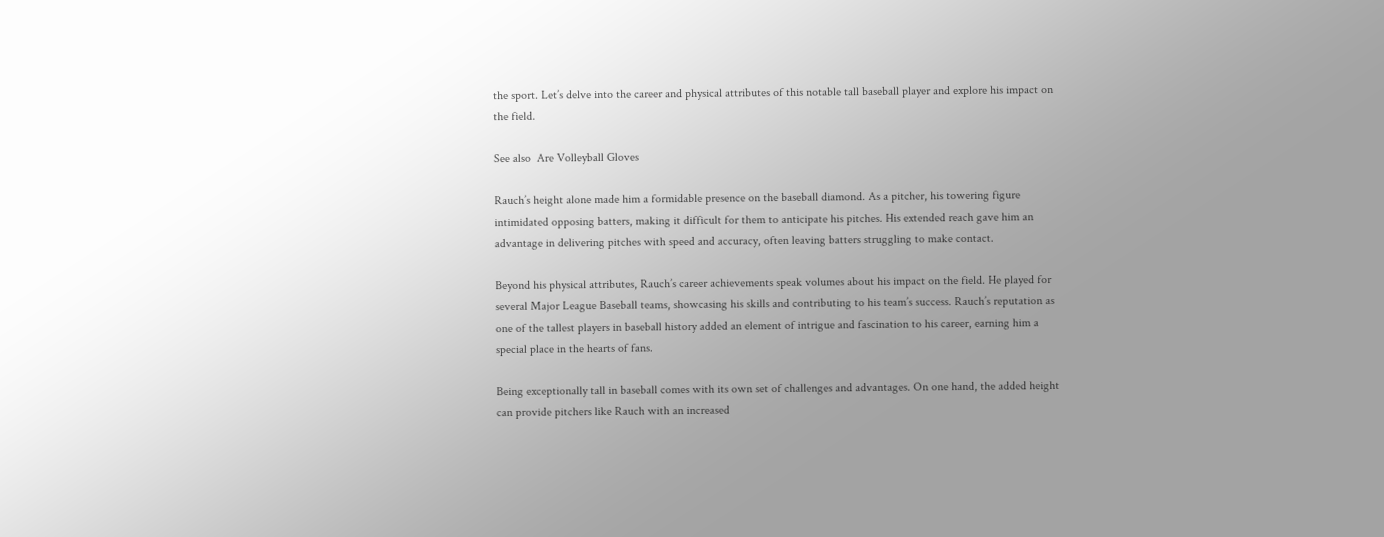the sport. Let’s delve into the career and physical attributes of this notable tall baseball player and explore his impact on the field.

See also  Are Volleyball Gloves

Rauch’s height alone made him a formidable presence on the baseball diamond. As a pitcher, his towering figure intimidated opposing batters, making it difficult for them to anticipate his pitches. His extended reach gave him an advantage in delivering pitches with speed and accuracy, often leaving batters struggling to make contact.

Beyond his physical attributes, Rauch’s career achievements speak volumes about his impact on the field. He played for several Major League Baseball teams, showcasing his skills and contributing to his team’s success. Rauch’s reputation as one of the tallest players in baseball history added an element of intrigue and fascination to his career, earning him a special place in the hearts of fans.

Being exceptionally tall in baseball comes with its own set of challenges and advantages. On one hand, the added height can provide pitchers like Rauch with an increased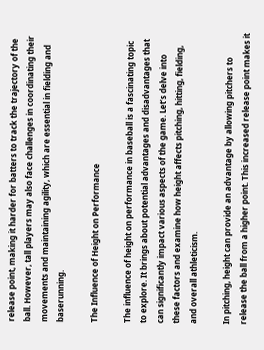release point, making it harder for batters to track the trajectory of the ball. However, tall players may also face challenges in coordinating their movements and maintaining agility, which are essential in fielding and baserunning.

The Influence of Height on Performance

The influence of height on performance in baseball is a fascinating topic to explore. It brings about potential advantages and disadvantages that can significantly impact various aspects of the game. Let’s delve into these factors and examine how height affects pitching, hitting, fielding, and overall athleticism.

In pitching, height can provide an advantage by allowing pitchers to release the ball from a higher point. This increased release point makes it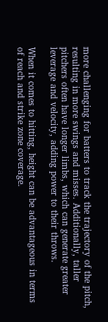more challenging for batters to track the trajectory of the pitch, resulting in more swings and misses. Additionally, taller pitchers often have longer limbs, which can generate greater leverage and velocity, adding power to their throws.

When it comes to hitting, height can be advantageous in terms of reach and strike zone coverage.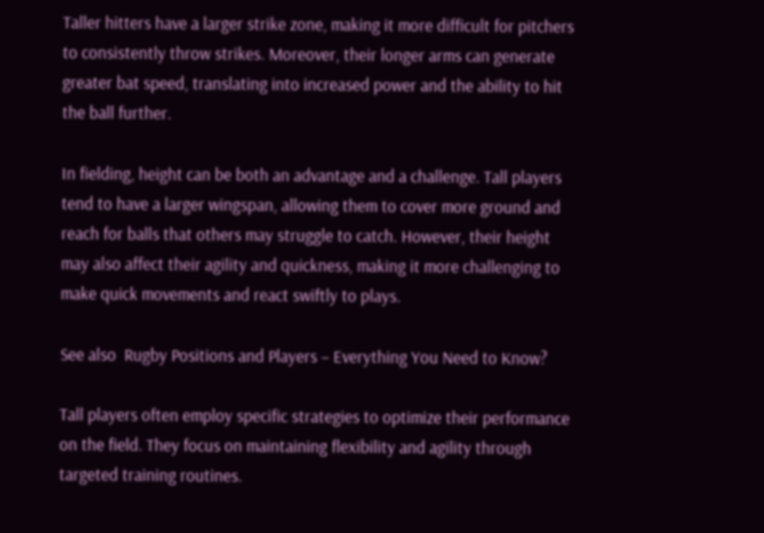Taller hitters have a larger strike zone, making it more difficult for pitchers to consistently throw strikes. Moreover, their longer arms can generate greater bat speed, translating into increased power and the ability to hit the ball further.

In fielding, height can be both an advantage and a challenge. Tall players tend to have a larger wingspan, allowing them to cover more ground and reach for balls that others may struggle to catch. However, their height may also affect their agility and quickness, making it more challenging to make quick movements and react swiftly to plays.

See also  Rugby Positions and Players – Everything You Need to Know?

Tall players often employ specific strategies to optimize their performance on the field. They focus on maintaining flexibility and agility through targeted training routines.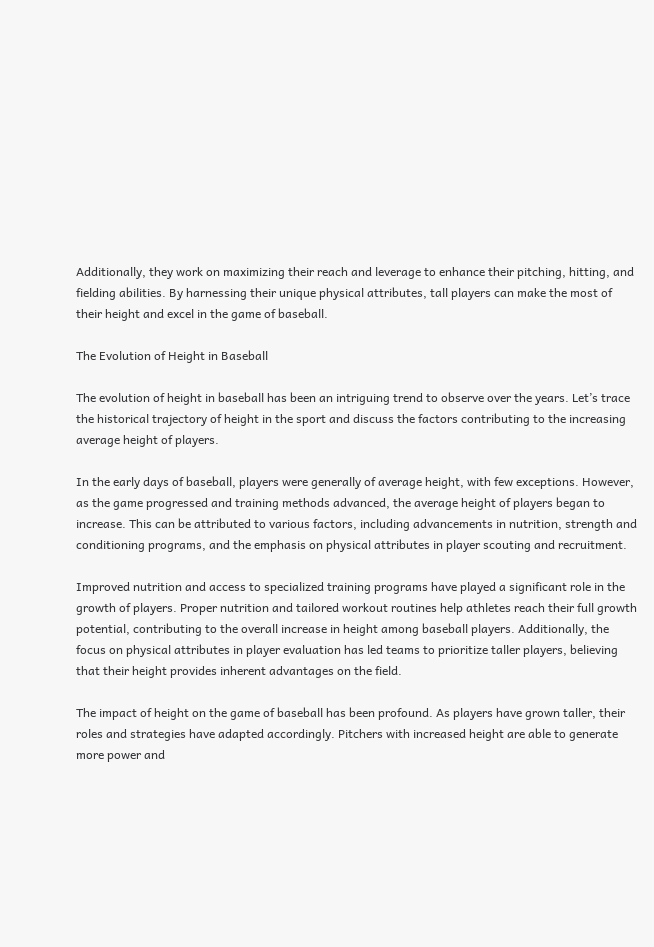Additionally, they work on maximizing their reach and leverage to enhance their pitching, hitting, and fielding abilities. By harnessing their unique physical attributes, tall players can make the most of their height and excel in the game of baseball.

The Evolution of Height in Baseball

The evolution of height in baseball has been an intriguing trend to observe over the years. Let’s trace the historical trajectory of height in the sport and discuss the factors contributing to the increasing average height of players.

In the early days of baseball, players were generally of average height, with few exceptions. However, as the game progressed and training methods advanced, the average height of players began to increase. This can be attributed to various factors, including advancements in nutrition, strength and conditioning programs, and the emphasis on physical attributes in player scouting and recruitment.

Improved nutrition and access to specialized training programs have played a significant role in the growth of players. Proper nutrition and tailored workout routines help athletes reach their full growth potential, contributing to the overall increase in height among baseball players. Additionally, the focus on physical attributes in player evaluation has led teams to prioritize taller players, believing that their height provides inherent advantages on the field.

The impact of height on the game of baseball has been profound. As players have grown taller, their roles and strategies have adapted accordingly. Pitchers with increased height are able to generate more power and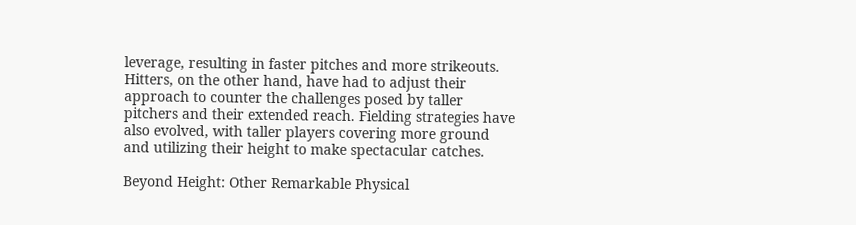leverage, resulting in faster pitches and more strikeouts. Hitters, on the other hand, have had to adjust their approach to counter the challenges posed by taller pitchers and their extended reach. Fielding strategies have also evolved, with taller players covering more ground and utilizing their height to make spectacular catches.

Beyond Height: Other Remarkable Physical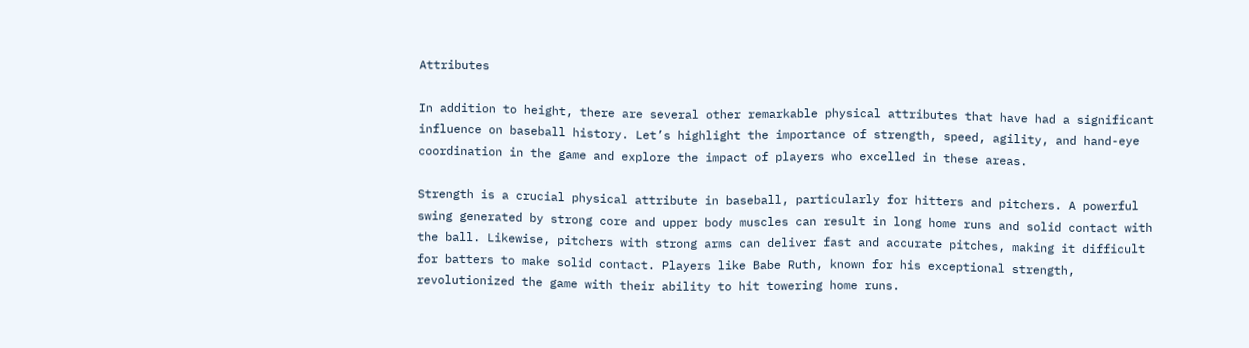Attributes

In addition to height, there are several other remarkable physical attributes that have had a significant influence on baseball history. Let’s highlight the importance of strength, speed, agility, and hand-eye coordination in the game and explore the impact of players who excelled in these areas.

Strength is a crucial physical attribute in baseball, particularly for hitters and pitchers. A powerful swing generated by strong core and upper body muscles can result in long home runs and solid contact with the ball. Likewise, pitchers with strong arms can deliver fast and accurate pitches, making it difficult for batters to make solid contact. Players like Babe Ruth, known for his exceptional strength, revolutionized the game with their ability to hit towering home runs.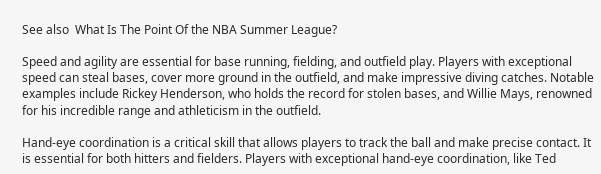See also  What Is The Point Of the NBA Summer League?

Speed and agility are essential for base running, fielding, and outfield play. Players with exceptional speed can steal bases, cover more ground in the outfield, and make impressive diving catches. Notable examples include Rickey Henderson, who holds the record for stolen bases, and Willie Mays, renowned for his incredible range and athleticism in the outfield.

Hand-eye coordination is a critical skill that allows players to track the ball and make precise contact. It is essential for both hitters and fielders. Players with exceptional hand-eye coordination, like Ted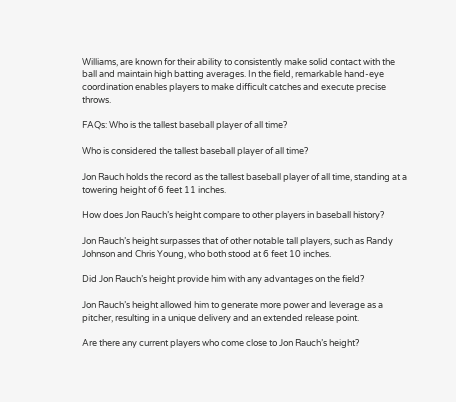Williams, are known for their ability to consistently make solid contact with the ball and maintain high batting averages. In the field, remarkable hand-eye coordination enables players to make difficult catches and execute precise throws.

FAQs: Who is the tallest baseball player of all time?

Who is considered the tallest baseball player of all time?

Jon Rauch holds the record as the tallest baseball player of all time, standing at a towering height of 6 feet 11 inches.

How does Jon Rauch’s height compare to other players in baseball history?

Jon Rauch’s height surpasses that of other notable tall players, such as Randy Johnson and Chris Young, who both stood at 6 feet 10 inches.

Did Jon Rauch’s height provide him with any advantages on the field?

Jon Rauch’s height allowed him to generate more power and leverage as a pitcher, resulting in a unique delivery and an extended release point.

Are there any current players who come close to Jon Rauch’s height?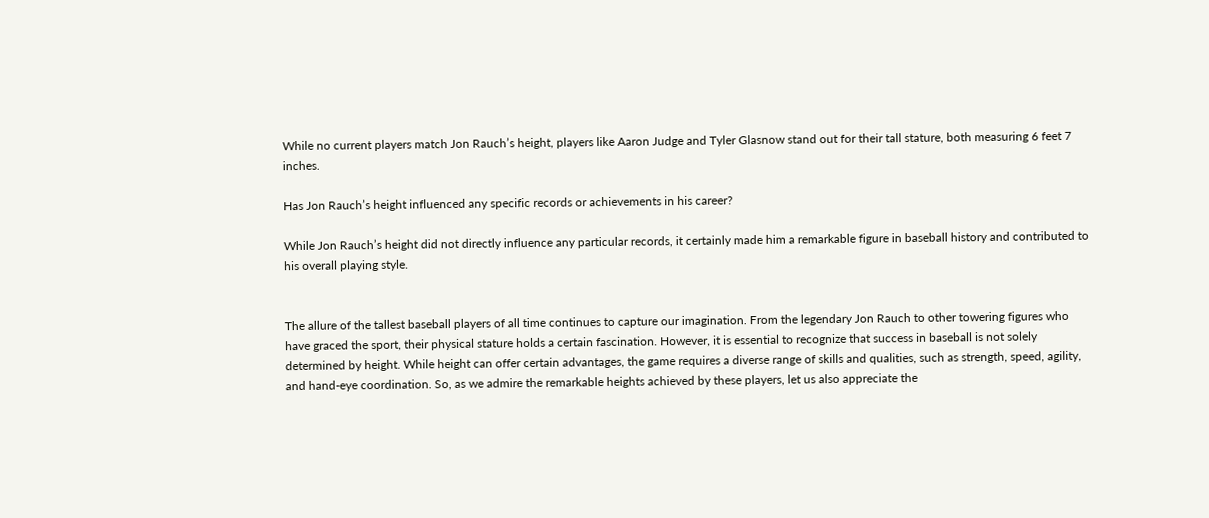While no current players match Jon Rauch’s height, players like Aaron Judge and Tyler Glasnow stand out for their tall stature, both measuring 6 feet 7 inches.

Has Jon Rauch’s height influenced any specific records or achievements in his career?

While Jon Rauch’s height did not directly influence any particular records, it certainly made him a remarkable figure in baseball history and contributed to his overall playing style.


The allure of the tallest baseball players of all time continues to capture our imagination. From the legendary Jon Rauch to other towering figures who have graced the sport, their physical stature holds a certain fascination. However, it is essential to recognize that success in baseball is not solely determined by height. While height can offer certain advantages, the game requires a diverse range of skills and qualities, such as strength, speed, agility, and hand-eye coordination. So, as we admire the remarkable heights achieved by these players, let us also appreciate the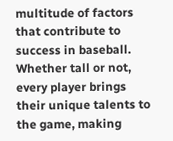multitude of factors that contribute to success in baseball. Whether tall or not, every player brings their unique talents to the game, making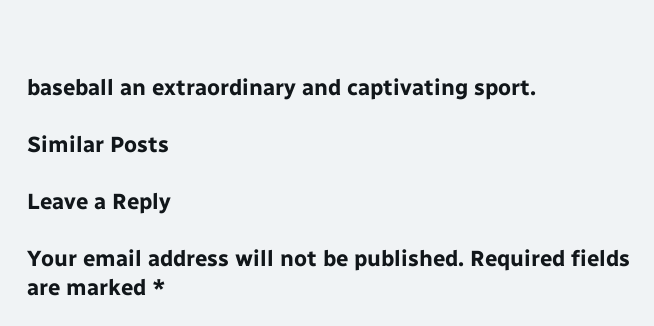baseball an extraordinary and captivating sport.

Similar Posts

Leave a Reply

Your email address will not be published. Required fields are marked *